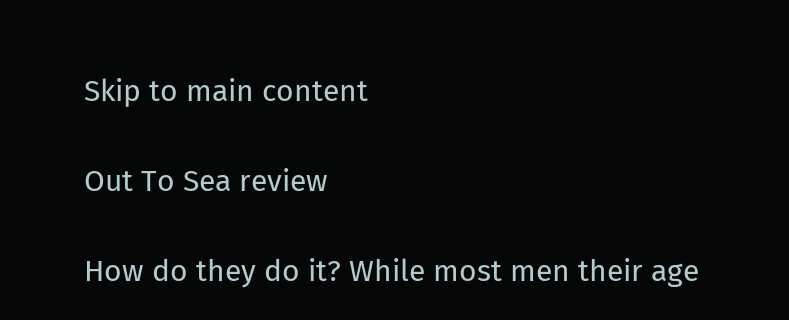Skip to main content

Out To Sea review

How do they do it? While most men their age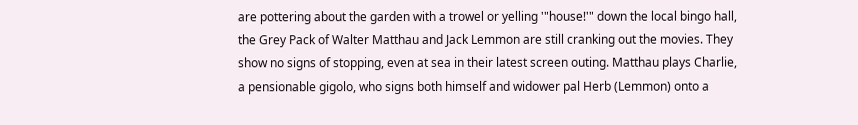are pottering about the garden with a trowel or yelling '"house!'" down the local bingo hall, the Grey Pack of Walter Matthau and Jack Lemmon are still cranking out the movies. They show no signs of stopping, even at sea in their latest screen outing. Matthau plays Charlie, a pensionable gigolo, who signs both himself and widower pal Herb (Lemmon) onto a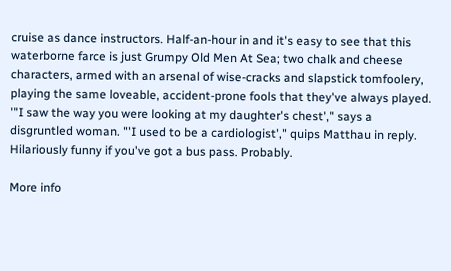cruise as dance instructors. Half-an-hour in and it's easy to see that this waterborne farce is just Grumpy Old Men At Sea; two chalk and cheese characters, armed with an arsenal of wise-cracks and slapstick tomfoolery, playing the same loveable, accident-prone fools that they've always played. '"I saw the way you were looking at my daughter's chest'," says a disgruntled woman. "'I used to be a cardiologist'," quips Matthau in reply. Hilariously funny if you've got a bus pass. Probably.

More info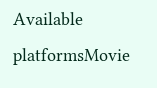Available platformsMovie